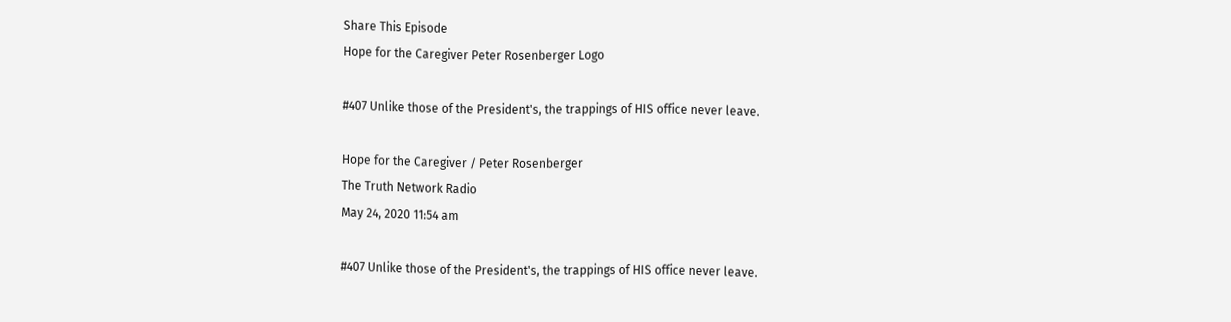Share This Episode
Hope for the Caregiver Peter Rosenberger Logo

#407 Unlike those of the President's, the trappings of HIS office never leave.

Hope for the Caregiver / Peter Rosenberger
The Truth Network Radio
May 24, 2020 11:54 am

#407 Unlike those of the President's, the trappings of HIS office never leave.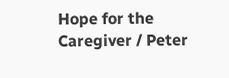Hope for the Caregiver / Peter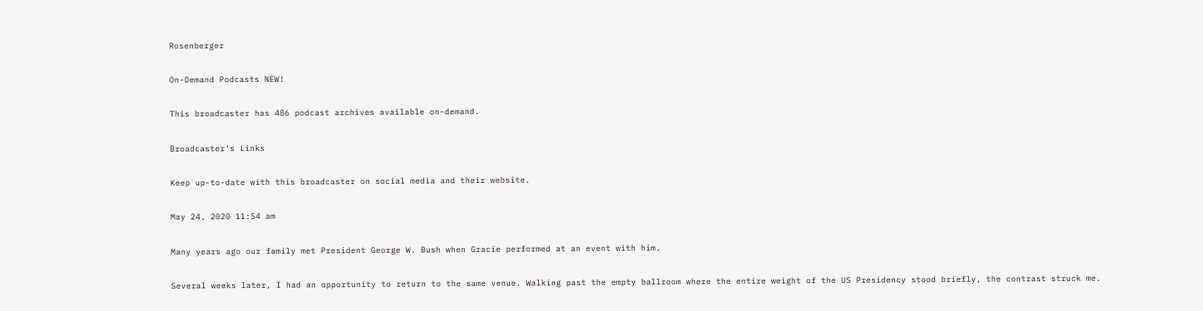Rosenberger

On-Demand Podcasts NEW!

This broadcaster has 486 podcast archives available on-demand.

Broadcaster's Links

Keep up-to-date with this broadcaster on social media and their website.

May 24, 2020 11:54 am

Many years ago our family met President George W. Bush when Gracie performed at an event with him.

Several weeks later, I had an opportunity to return to the same venue. Walking past the empty ballroom where the entire weight of the US Presidency stood briefly, the contrast struck me.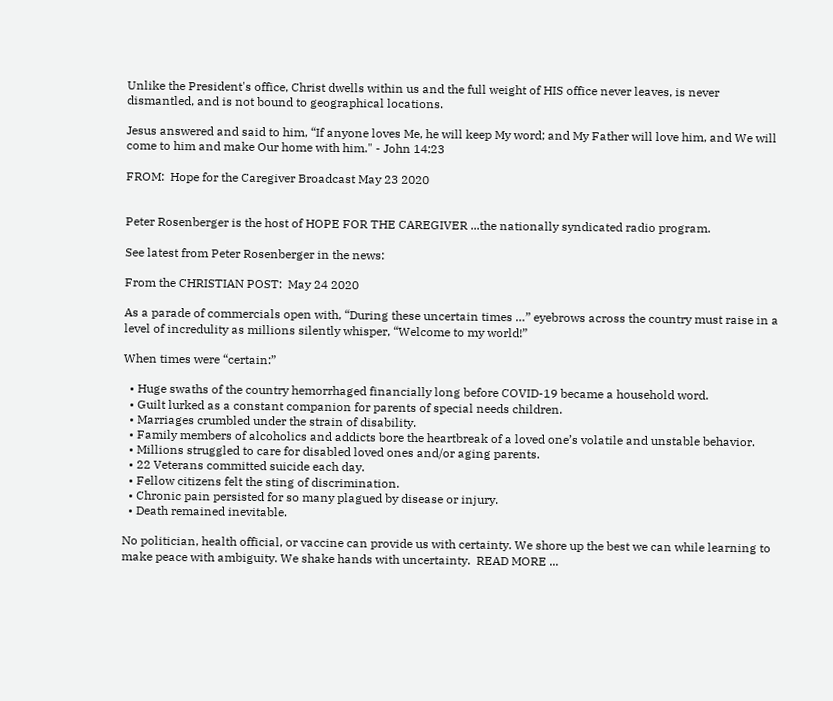Unlike the President's office, Christ dwells within us and the full weight of HIS office never leaves, is never dismantled, and is not bound to geographical locations.

Jesus answered and said to him, “If anyone loves Me, he will keep My word; and My Father will love him, and We will come to him and make Our home with him." - John 14:23

FROM:  Hope for the Caregiver Broadcast May 23 2020


Peter Rosenberger is the host of HOPE FOR THE CAREGIVER ...the nationally syndicated radio program.

See latest from Peter Rosenberger in the news:

From the CHRISTIAN POST:  May 24 2020

As a parade of commercials open with, “During these uncertain times …” eyebrows across the country must raise in a level of incredulity as millions silently whisper, “Welcome to my world!”

When times were “certain:”

  • Huge swaths of the country hemorrhaged financially long before COVID-19 became a household word.
  • Guilt lurked as a constant companion for parents of special needs children.
  • Marriages crumbled under the strain of disability.
  • Family members of alcoholics and addicts bore the heartbreak of a loved one’s volatile and unstable behavior.
  • Millions struggled to care for disabled loved ones and/or aging parents.
  • 22 Veterans committed suicide each day.
  • Fellow citizens felt the sting of discrimination.
  • Chronic pain persisted for so many plagued by disease or injury.
  • Death remained inevitable.

No politician, health official, or vaccine can provide us with certainty. We shore up the best we can while learning to make peace with ambiguity. We shake hands with uncertainty.  READ MORE ...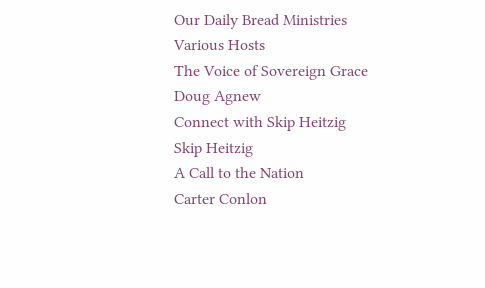Our Daily Bread Ministries
Various Hosts
The Voice of Sovereign Grace
Doug Agnew
Connect with Skip Heitzig
Skip Heitzig
A Call to the Nation
Carter Conlon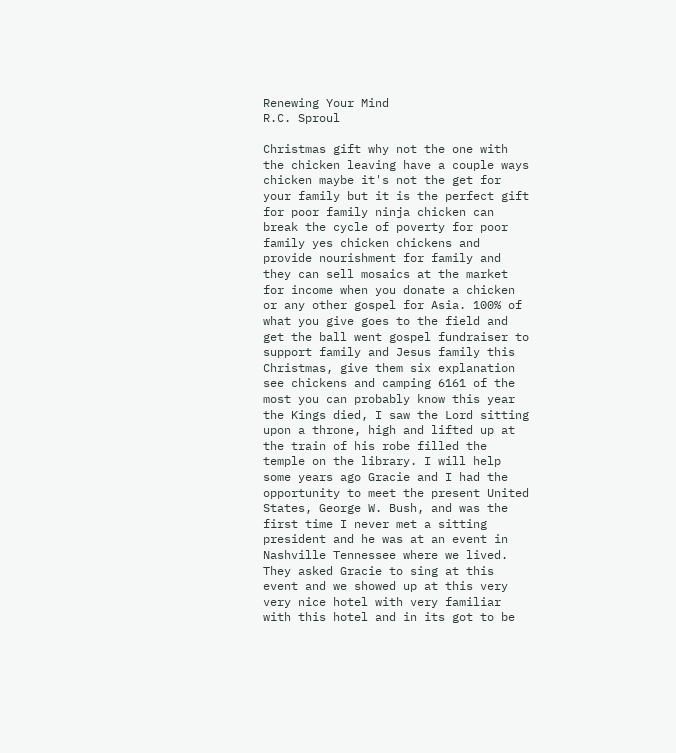Renewing Your Mind
R.C. Sproul

Christmas gift why not the one with the chicken leaving have a couple ways chicken maybe it's not the get for your family but it is the perfect gift for poor family ninja chicken can break the cycle of poverty for poor family yes chicken chickens and provide nourishment for family and they can sell mosaics at the market for income when you donate a chicken or any other gospel for Asia. 100% of what you give goes to the field and get the ball went gospel fundraiser to support family and Jesus family this Christmas, give them six explanation see chickens and camping 6161 of the most you can probably know this year the Kings died, I saw the Lord sitting upon a throne, high and lifted up at the train of his robe filled the temple on the library. I will help some years ago Gracie and I had the opportunity to meet the present United States, George W. Bush, and was the first time I never met a sitting president and he was at an event in Nashville Tennessee where we lived. They asked Gracie to sing at this event and we showed up at this very very nice hotel with very familiar with this hotel and in its got to be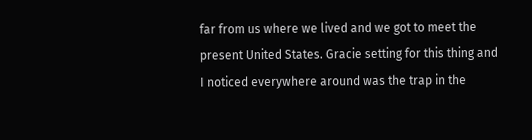far from us where we lived and we got to meet the present United States. Gracie setting for this thing and I noticed everywhere around was the trap in the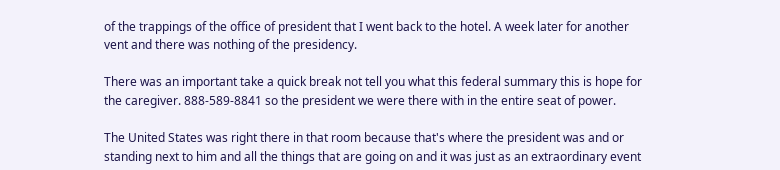of the trappings of the office of president that I went back to the hotel. A week later for another vent and there was nothing of the presidency.

There was an important take a quick break not tell you what this federal summary this is hope for the caregiver. 888-589-8841 so the president we were there with in the entire seat of power.

The United States was right there in that room because that's where the president was and or standing next to him and all the things that are going on and it was just as an extraordinary event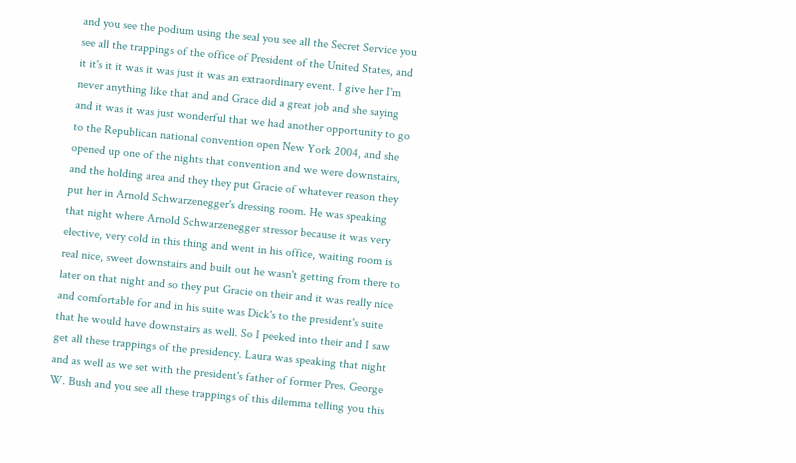and you see the podium using the seal you see all the Secret Service you see all the trappings of the office of President of the United States, and it it's it it was it was just it was an extraordinary event. I give her I'm never anything like that and and Grace did a great job and she saying and it was it was just wonderful that we had another opportunity to go to the Republican national convention open New York 2004, and she opened up one of the nights that convention and we were downstairs, and the holding area and they they put Gracie of whatever reason they put her in Arnold Schwarzenegger's dressing room. He was speaking that night where Arnold Schwarzenegger stressor because it was very elective, very cold in this thing and went in his office, waiting room is real nice, sweet downstairs and built out he wasn't getting from there to later on that night and so they put Gracie on their and it was really nice and comfortable for and in his suite was Dick's to the president's suite that he would have downstairs as well. So I peeked into their and I saw get all these trappings of the presidency. Laura was speaking that night and as well as we set with the president's father of former Pres. George W. Bush and you see all these trappings of this dilemma telling you this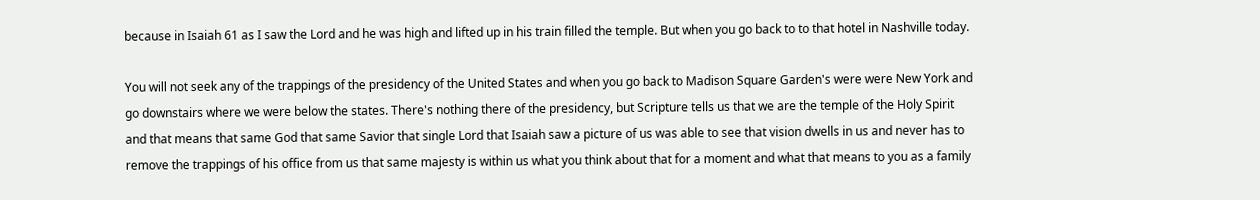because in Isaiah 61 as I saw the Lord and he was high and lifted up in his train filled the temple. But when you go back to to that hotel in Nashville today.

You will not seek any of the trappings of the presidency of the United States and when you go back to Madison Square Garden's were were New York and go downstairs where we were below the states. There's nothing there of the presidency, but Scripture tells us that we are the temple of the Holy Spirit and that means that same God that same Savior that single Lord that Isaiah saw a picture of us was able to see that vision dwells in us and never has to remove the trappings of his office from us that same majesty is within us what you think about that for a moment and what that means to you as a family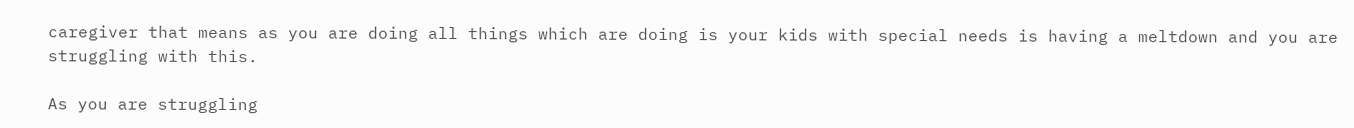caregiver that means as you are doing all things which are doing is your kids with special needs is having a meltdown and you are struggling with this.

As you are struggling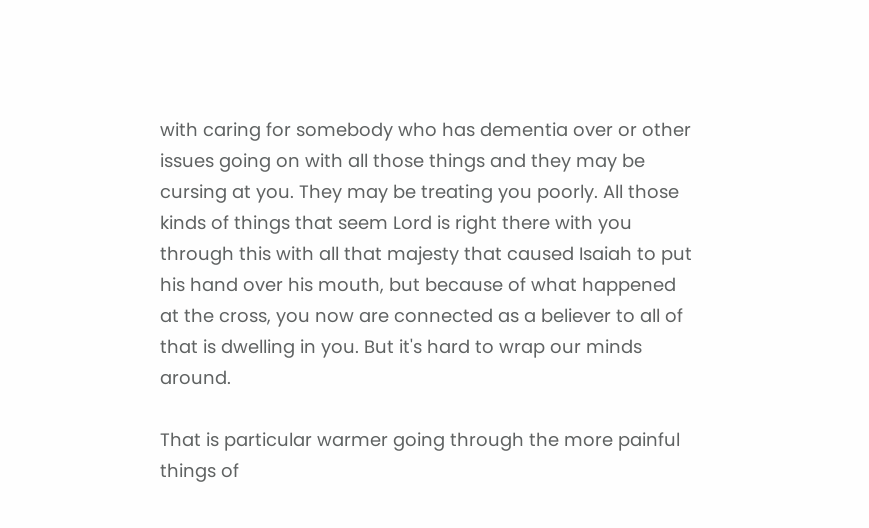with caring for somebody who has dementia over or other issues going on with all those things and they may be cursing at you. They may be treating you poorly. All those kinds of things that seem Lord is right there with you through this with all that majesty that caused Isaiah to put his hand over his mouth, but because of what happened at the cross, you now are connected as a believer to all of that is dwelling in you. But it's hard to wrap our minds around.

That is particular warmer going through the more painful things of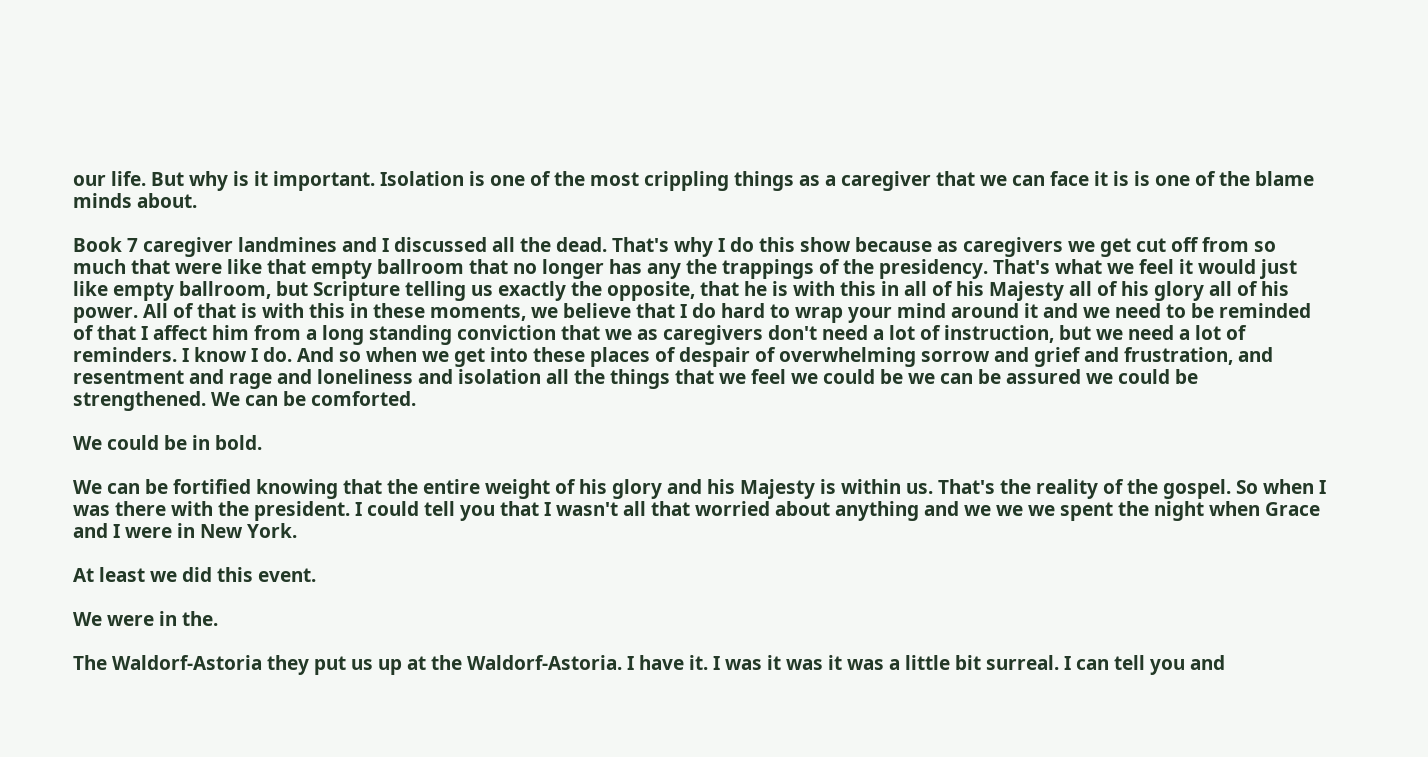our life. But why is it important. Isolation is one of the most crippling things as a caregiver that we can face it is is one of the blame minds about.

Book 7 caregiver landmines and I discussed all the dead. That's why I do this show because as caregivers we get cut off from so much that were like that empty ballroom that no longer has any the trappings of the presidency. That's what we feel it would just like empty ballroom, but Scripture telling us exactly the opposite, that he is with this in all of his Majesty all of his glory all of his power. All of that is with this in these moments, we believe that I do hard to wrap your mind around it and we need to be reminded of that I affect him from a long standing conviction that we as caregivers don't need a lot of instruction, but we need a lot of reminders. I know I do. And so when we get into these places of despair of overwhelming sorrow and grief and frustration, and resentment and rage and loneliness and isolation all the things that we feel we could be we can be assured we could be strengthened. We can be comforted.

We could be in bold.

We can be fortified knowing that the entire weight of his glory and his Majesty is within us. That's the reality of the gospel. So when I was there with the president. I could tell you that I wasn't all that worried about anything and we we we spent the night when Grace and I were in New York.

At least we did this event.

We were in the.

The Waldorf-Astoria they put us up at the Waldorf-Astoria. I have it. I was it was it was a little bit surreal. I can tell you and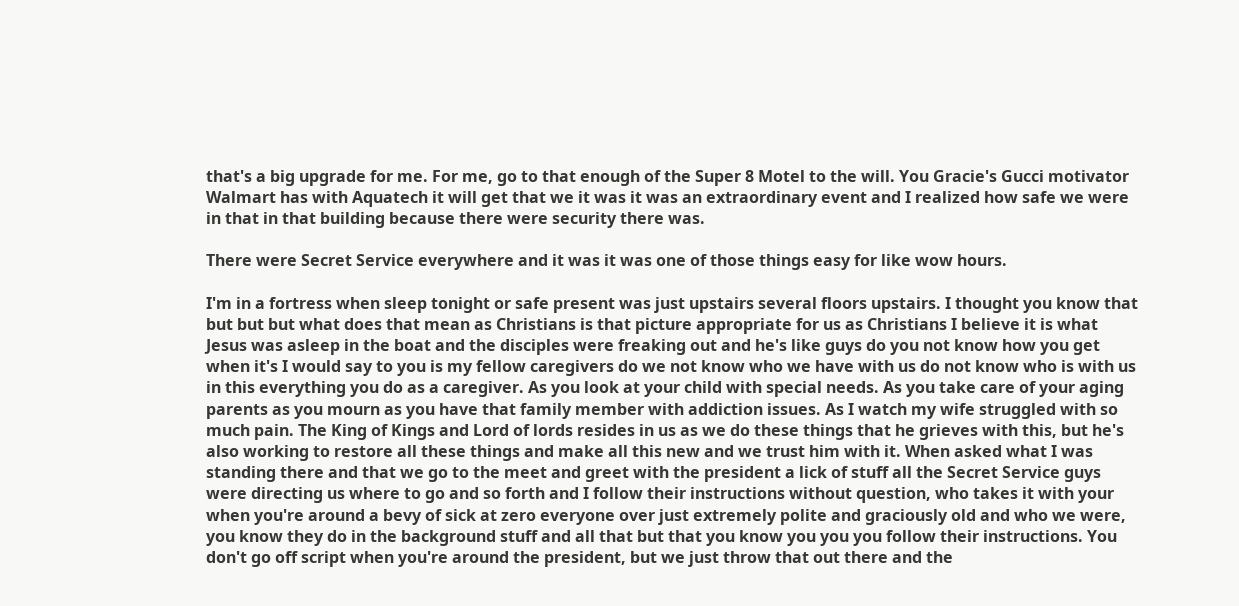that's a big upgrade for me. For me, go to that enough of the Super 8 Motel to the will. You Gracie's Gucci motivator Walmart has with Aquatech it will get that we it was it was an extraordinary event and I realized how safe we were in that in that building because there were security there was.

There were Secret Service everywhere and it was it was one of those things easy for like wow hours.

I'm in a fortress when sleep tonight or safe present was just upstairs several floors upstairs. I thought you know that but but but what does that mean as Christians is that picture appropriate for us as Christians I believe it is what Jesus was asleep in the boat and the disciples were freaking out and he's like guys do you not know how you get when it's I would say to you is my fellow caregivers do we not know who we have with us do not know who is with us in this everything you do as a caregiver. As you look at your child with special needs. As you take care of your aging parents as you mourn as you have that family member with addiction issues. As I watch my wife struggled with so much pain. The King of Kings and Lord of lords resides in us as we do these things that he grieves with this, but he's also working to restore all these things and make all this new and we trust him with it. When asked what I was standing there and that we go to the meet and greet with the president a lick of stuff all the Secret Service guys were directing us where to go and so forth and I follow their instructions without question, who takes it with your when you're around a bevy of sick at zero everyone over just extremely polite and graciously old and who we were, you know they do in the background stuff and all that but that you know you you you follow their instructions. You don't go off script when you're around the president, but we just throw that out there and the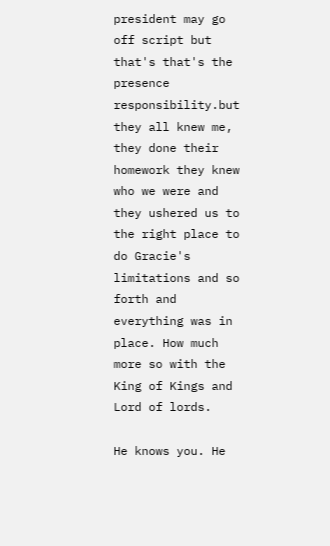president may go off script but that's that's the presence responsibility.but they all knew me, they done their homework they knew who we were and they ushered us to the right place to do Gracie's limitations and so forth and everything was in place. How much more so with the King of Kings and Lord of lords.

He knows you. He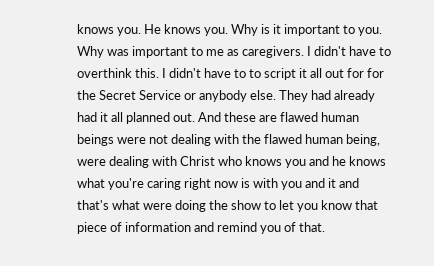knows you. He knows you. Why is it important to you. Why was important to me as caregivers. I didn't have to overthink this. I didn't have to to script it all out for for the Secret Service or anybody else. They had already had it all planned out. And these are flawed human beings were not dealing with the flawed human being, were dealing with Christ who knows you and he knows what you're caring right now is with you and it and that's what were doing the show to let you know that piece of information and remind you of that.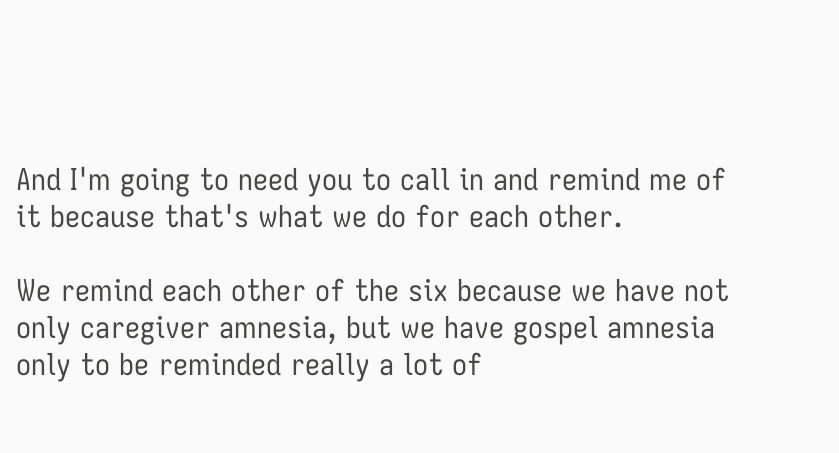And I'm going to need you to call in and remind me of it because that's what we do for each other.

We remind each other of the six because we have not only caregiver amnesia, but we have gospel amnesia only to be reminded really a lot of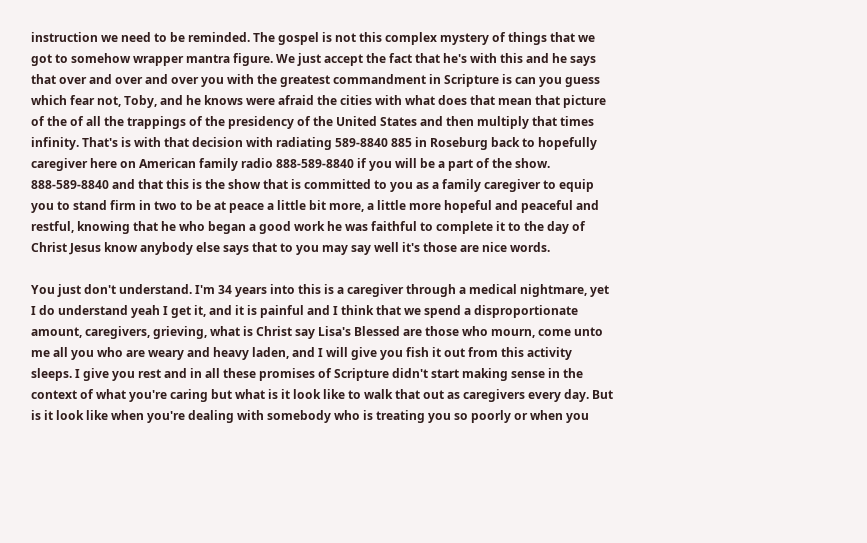instruction we need to be reminded. The gospel is not this complex mystery of things that we got to somehow wrapper mantra figure. We just accept the fact that he's with this and he says that over and over and over you with the greatest commandment in Scripture is can you guess which fear not, Toby, and he knows were afraid the cities with what does that mean that picture of the of all the trappings of the presidency of the United States and then multiply that times infinity. That's is with that decision with radiating 589-8840 885 in Roseburg back to hopefully caregiver here on American family radio 888-589-8840 if you will be a part of the show. 888-589-8840 and that this is the show that is committed to you as a family caregiver to equip you to stand firm in two to be at peace a little bit more, a little more hopeful and peaceful and restful, knowing that he who began a good work he was faithful to complete it to the day of Christ Jesus know anybody else says that to you may say well it's those are nice words.

You just don't understand. I'm 34 years into this is a caregiver through a medical nightmare, yet I do understand yeah I get it, and it is painful and I think that we spend a disproportionate amount, caregivers, grieving, what is Christ say Lisa's Blessed are those who mourn, come unto me all you who are weary and heavy laden, and I will give you fish it out from this activity sleeps. I give you rest and in all these promises of Scripture didn't start making sense in the context of what you're caring but what is it look like to walk that out as caregivers every day. But is it look like when you're dealing with somebody who is treating you so poorly or when you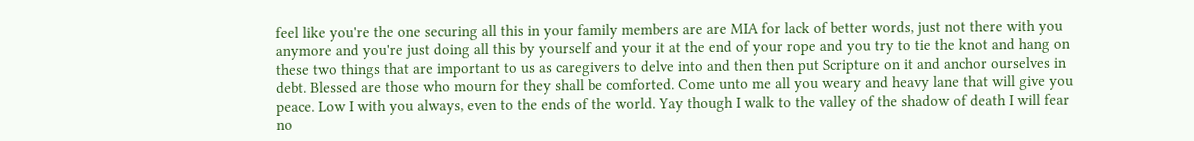feel like you're the one securing all this in your family members are are MIA for lack of better words, just not there with you anymore and you're just doing all this by yourself and your it at the end of your rope and you try to tie the knot and hang on these two things that are important to us as caregivers to delve into and then then put Scripture on it and anchor ourselves in debt. Blessed are those who mourn for they shall be comforted. Come unto me all you weary and heavy lane that will give you peace. Low I with you always, even to the ends of the world. Yay though I walk to the valley of the shadow of death I will fear no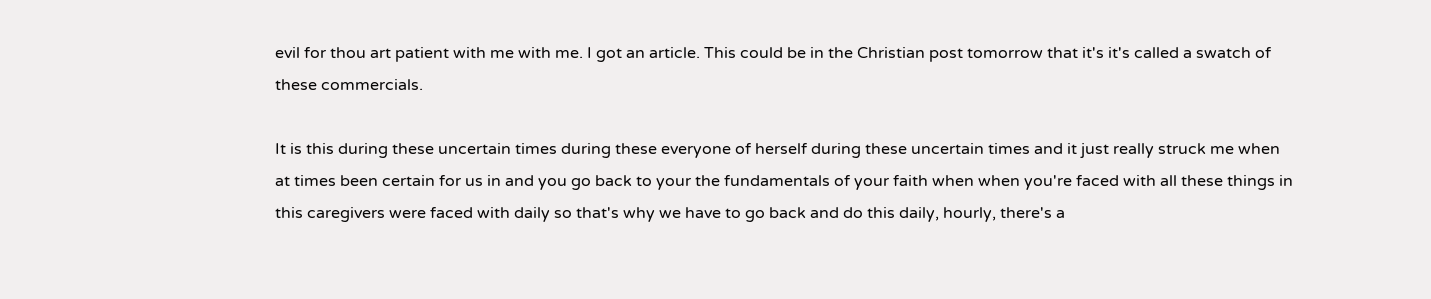evil for thou art patient with me with me. I got an article. This could be in the Christian post tomorrow that it's it's called a swatch of these commercials.

It is this during these uncertain times during these everyone of herself during these uncertain times and it just really struck me when at times been certain for us in and you go back to your the fundamentals of your faith when when you're faced with all these things in this caregivers were faced with daily so that's why we have to go back and do this daily, hourly, there's a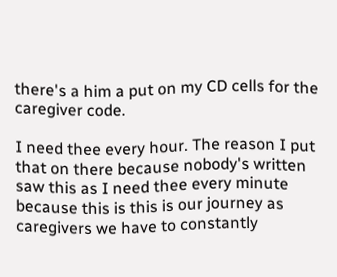there's a him a put on my CD cells for the caregiver code.

I need thee every hour. The reason I put that on there because nobody's written saw this as I need thee every minute because this is this is our journey as caregivers we have to constantly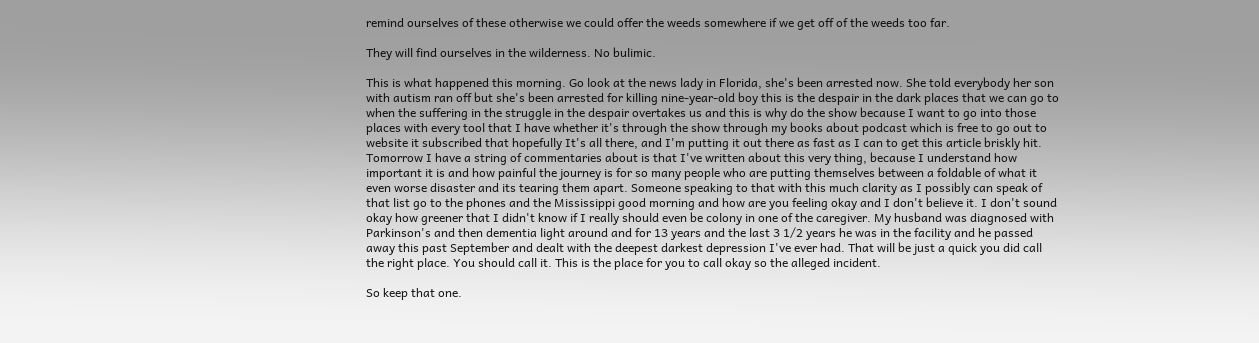remind ourselves of these otherwise we could offer the weeds somewhere if we get off of the weeds too far.

They will find ourselves in the wilderness. No bulimic.

This is what happened this morning. Go look at the news lady in Florida, she's been arrested now. She told everybody her son with autism ran off but she's been arrested for killing nine-year-old boy this is the despair in the dark places that we can go to when the suffering in the struggle in the despair overtakes us and this is why do the show because I want to go into those places with every tool that I have whether it's through the show through my books about podcast which is free to go out to website it subscribed that hopefully It's all there, and I'm putting it out there as fast as I can to get this article briskly hit. Tomorrow I have a string of commentaries about is that I've written about this very thing, because I understand how important it is and how painful the journey is for so many people who are putting themselves between a foldable of what it even worse disaster and its tearing them apart. Someone speaking to that with this much clarity as I possibly can speak of that list go to the phones and the Mississippi good morning and how are you feeling okay and I don't believe it. I don't sound okay how greener that I didn't know if I really should even be colony in one of the caregiver. My husband was diagnosed with Parkinson's and then dementia light around and for 13 years and the last 3 1/2 years he was in the facility and he passed away this past September and dealt with the deepest darkest depression I've ever had. That will be just a quick you did call the right place. You should call it. This is the place for you to call okay so the alleged incident.

So keep that one.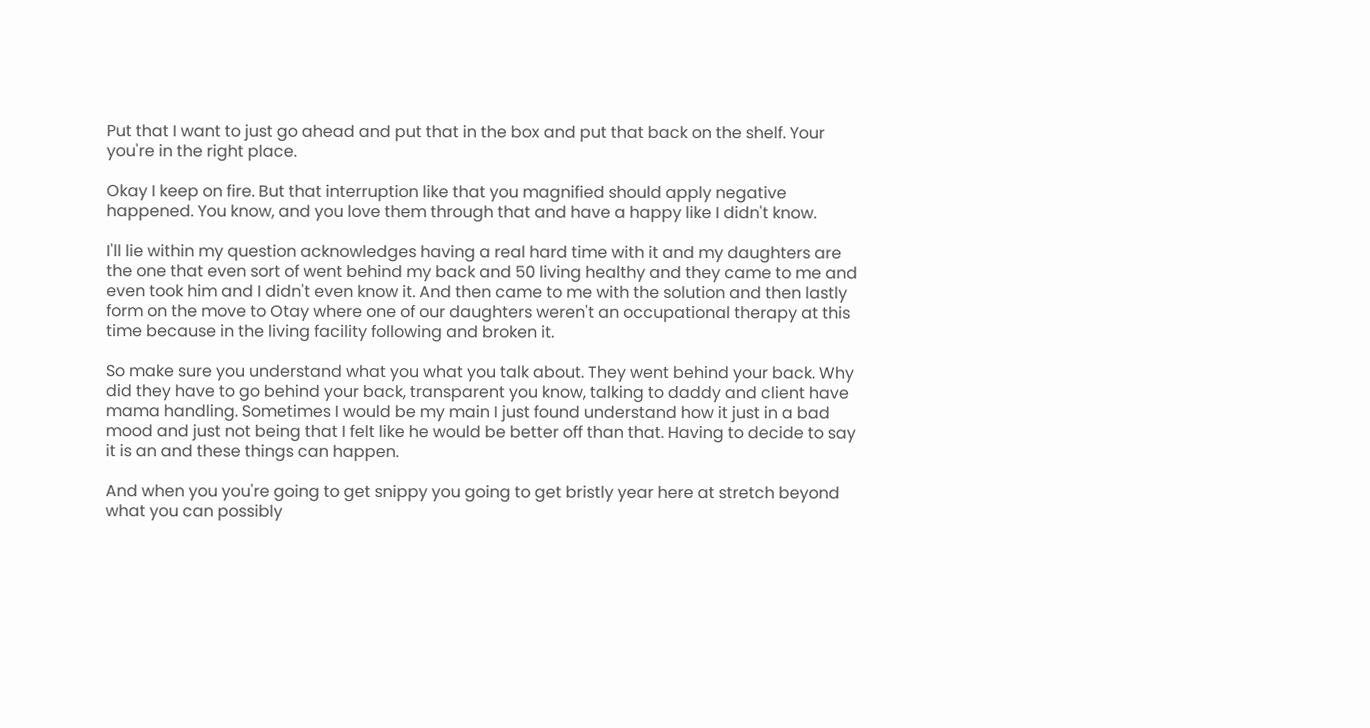Put that I want to just go ahead and put that in the box and put that back on the shelf. Your you're in the right place.

Okay I keep on fire. But that interruption like that you magnified should apply negative happened. You know, and you love them through that and have a happy like I didn't know.

I'll lie within my question acknowledges having a real hard time with it and my daughters are the one that even sort of went behind my back and 50 living healthy and they came to me and even took him and I didn't even know it. And then came to me with the solution and then lastly form on the move to Otay where one of our daughters weren't an occupational therapy at this time because in the living facility following and broken it.

So make sure you understand what you what you talk about. They went behind your back. Why did they have to go behind your back, transparent you know, talking to daddy and client have mama handling. Sometimes I would be my main I just found understand how it just in a bad mood and just not being that I felt like he would be better off than that. Having to decide to say it is an and these things can happen.

And when you you're going to get snippy you going to get bristly year here at stretch beyond what you can possibly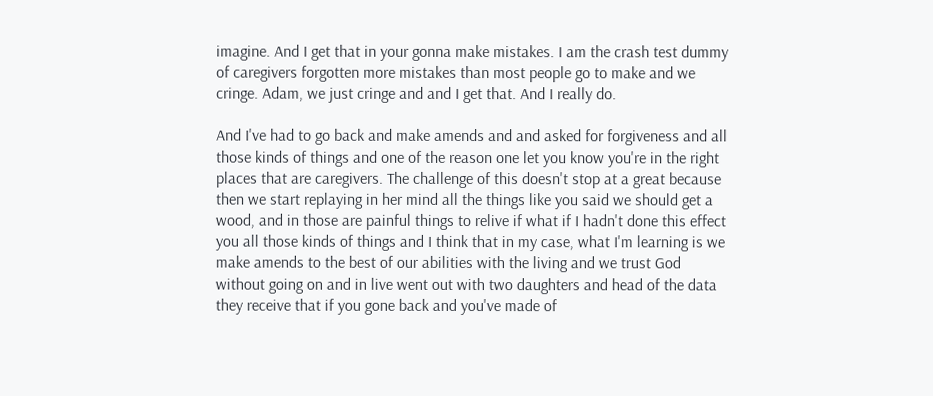imagine. And I get that in your gonna make mistakes. I am the crash test dummy of caregivers forgotten more mistakes than most people go to make and we cringe. Adam, we just cringe and and I get that. And I really do.

And I've had to go back and make amends and and asked for forgiveness and all those kinds of things and one of the reason one let you know you're in the right places that are caregivers. The challenge of this doesn't stop at a great because then we start replaying in her mind all the things like you said we should get a wood, and in those are painful things to relive if what if I hadn't done this effect you all those kinds of things and I think that in my case, what I'm learning is we make amends to the best of our abilities with the living and we trust God without going on and in live went out with two daughters and head of the data they receive that if you gone back and you've made of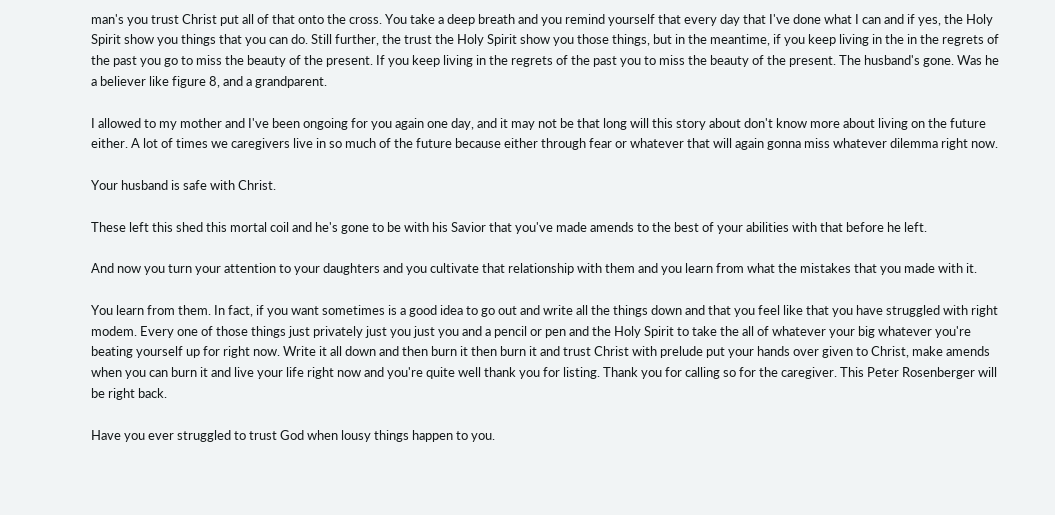man's you trust Christ put all of that onto the cross. You take a deep breath and you remind yourself that every day that I've done what I can and if yes, the Holy Spirit show you things that you can do. Still further, the trust the Holy Spirit show you those things, but in the meantime, if you keep living in the in the regrets of the past you go to miss the beauty of the present. If you keep living in the regrets of the past you to miss the beauty of the present. The husband's gone. Was he a believer like figure 8, and a grandparent.

I allowed to my mother and I've been ongoing for you again one day, and it may not be that long will this story about don't know more about living on the future either. A lot of times we caregivers live in so much of the future because either through fear or whatever that will again gonna miss whatever dilemma right now.

Your husband is safe with Christ.

These left this shed this mortal coil and he's gone to be with his Savior that you've made amends to the best of your abilities with that before he left.

And now you turn your attention to your daughters and you cultivate that relationship with them and you learn from what the mistakes that you made with it.

You learn from them. In fact, if you want sometimes is a good idea to go out and write all the things down and that you feel like that you have struggled with right modem. Every one of those things just privately just you just you and a pencil or pen and the Holy Spirit to take the all of whatever your big whatever you're beating yourself up for right now. Write it all down and then burn it then burn it and trust Christ with prelude put your hands over given to Christ, make amends when you can burn it and live your life right now and you're quite well thank you for listing. Thank you for calling so for the caregiver. This Peter Rosenberger will be right back.

Have you ever struggled to trust God when lousy things happen to you.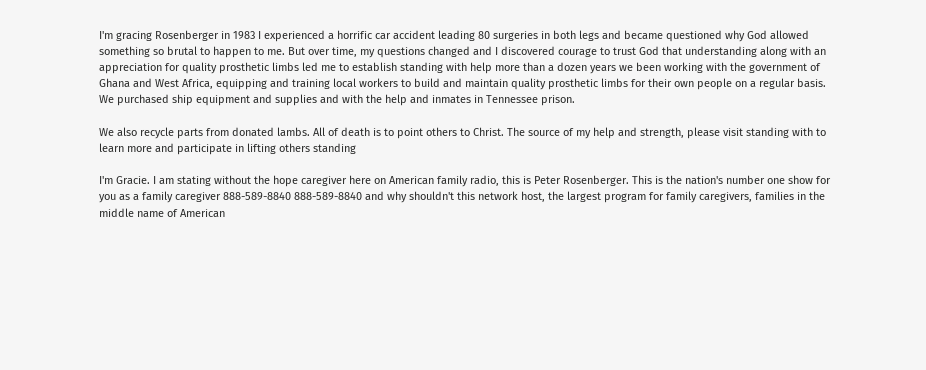I'm gracing Rosenberger in 1983 I experienced a horrific car accident leading 80 surgeries in both legs and became questioned why God allowed something so brutal to happen to me. But over time, my questions changed and I discovered courage to trust God that understanding along with an appreciation for quality prosthetic limbs led me to establish standing with help more than a dozen years we been working with the government of Ghana and West Africa, equipping and training local workers to build and maintain quality prosthetic limbs for their own people on a regular basis. We purchased ship equipment and supplies and with the help and inmates in Tennessee prison.

We also recycle parts from donated lambs. All of death is to point others to Christ. The source of my help and strength, please visit standing with to learn more and participate in lifting others standing

I'm Gracie. I am stating without the hope caregiver here on American family radio, this is Peter Rosenberger. This is the nation's number one show for you as a family caregiver 888-589-8840 888-589-8840 and why shouldn't this network host, the largest program for family caregivers, families in the middle name of American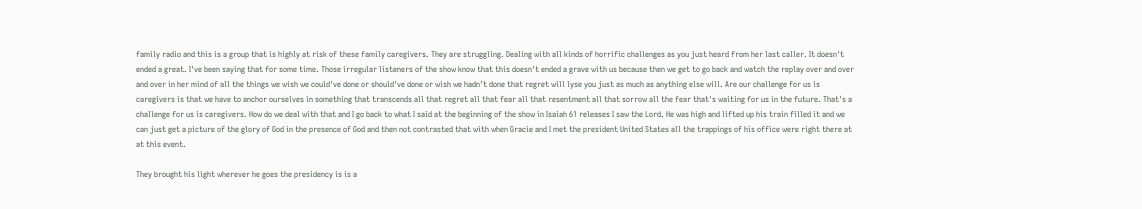family radio and this is a group that is highly at risk of these family caregivers. They are struggling. Dealing with all kinds of horrific challenges as you just heard from her last caller. It doesn't ended a great. I've been saying that for some time. Those irregular listeners of the show know that this doesn't ended a grave with us because then we get to go back and watch the replay over and over and over in her mind of all the things we wish we could've done or should've done or wish we hadn't done that regret will lyse you just as much as anything else will. Are our challenge for us is caregivers is that we have to anchor ourselves in something that transcends all that regret all that fear all that resentment all that sorrow all the fear that's waiting for us in the future. That's a challenge for us is caregivers. How do we deal with that and I go back to what I said at the beginning of the show in Isaiah 61 releases I saw the Lord. He was high and lifted up his train filled it and we can just get a picture of the glory of God in the presence of God and then not contrasted that with when Gracie and I met the president United States all the trappings of his office were right there at at this event.

They brought his light wherever he goes the presidency is is a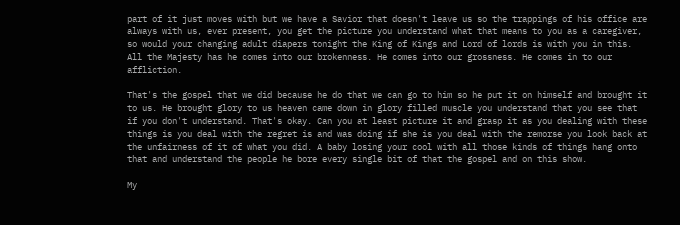part of it just moves with but we have a Savior that doesn't leave us so the trappings of his office are always with us, ever present, you get the picture you understand what that means to you as a caregiver, so would your changing adult diapers tonight the King of Kings and Lord of lords is with you in this. All the Majesty has he comes into our brokenness. He comes into our grossness. He comes in to our affliction.

That's the gospel that we did because he do that we can go to him so he put it on himself and brought it to us. He brought glory to us heaven came down in glory filled muscle you understand that you see that if you don't understand. That's okay. Can you at least picture it and grasp it as you dealing with these things is you deal with the regret is and was doing if she is you deal with the remorse you look back at the unfairness of it of what you did. A baby losing your cool with all those kinds of things hang onto that and understand the people he bore every single bit of that the gospel and on this show.

My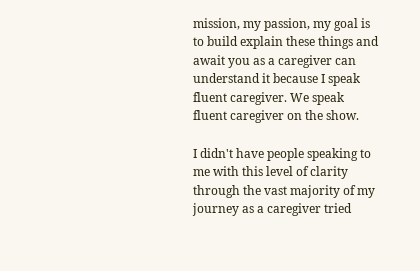mission, my passion, my goal is to build explain these things and await you as a caregiver can understand it because I speak fluent caregiver. We speak fluent caregiver on the show.

I didn't have people speaking to me with this level of clarity through the vast majority of my journey as a caregiver tried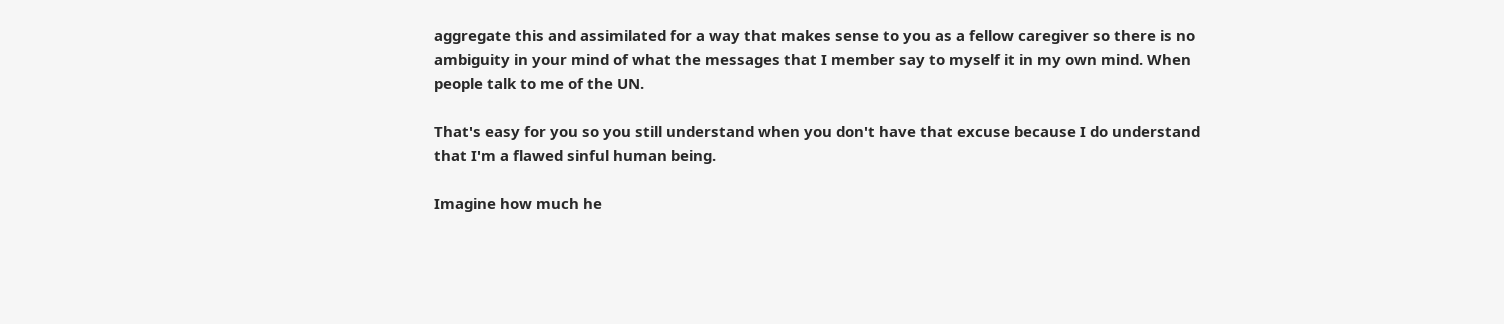aggregate this and assimilated for a way that makes sense to you as a fellow caregiver so there is no ambiguity in your mind of what the messages that I member say to myself it in my own mind. When people talk to me of the UN.

That's easy for you so you still understand when you don't have that excuse because I do understand that I'm a flawed sinful human being.

Imagine how much he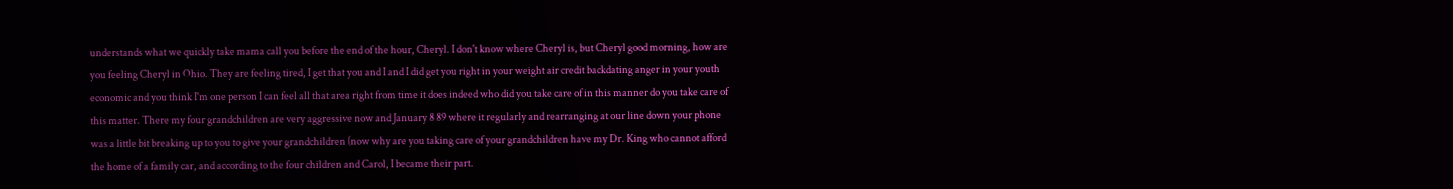understands what we quickly take mama call you before the end of the hour, Cheryl. I don't know where Cheryl is, but Cheryl good morning, how are you feeling Cheryl in Ohio. They are feeling tired, I get that you and I and I did get you right in your weight air credit backdating anger in your youth economic and you think I'm one person I can feel all that area right from time it does indeed who did you take care of in this manner do you take care of this matter. There my four grandchildren are very aggressive now and January 8 89 where it regularly and rearranging at our line down your phone was a little bit breaking up to you to give your grandchildren (now why are you taking care of your grandchildren have my Dr. King who cannot afford the home of a family car, and according to the four children and Carol, I became their part.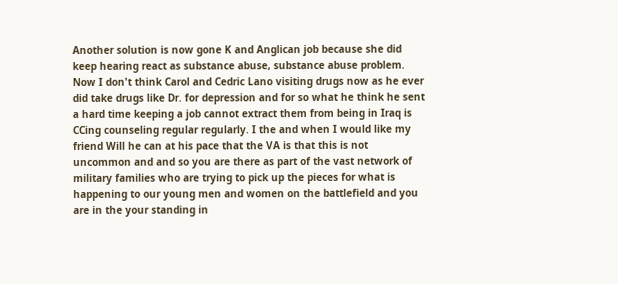Another solution is now gone K and Anglican job because she did keep hearing react as substance abuse, substance abuse problem. Now I don't think Carol and Cedric Lano visiting drugs now as he ever did take drugs like Dr. for depression and for so what he think he sent a hard time keeping a job cannot extract them from being in Iraq is CCing counseling regular regularly. I the and when I would like my friend Will he can at his pace that the VA is that this is not uncommon and and so you are there as part of the vast network of military families who are trying to pick up the pieces for what is happening to our young men and women on the battlefield and you are in the your standing in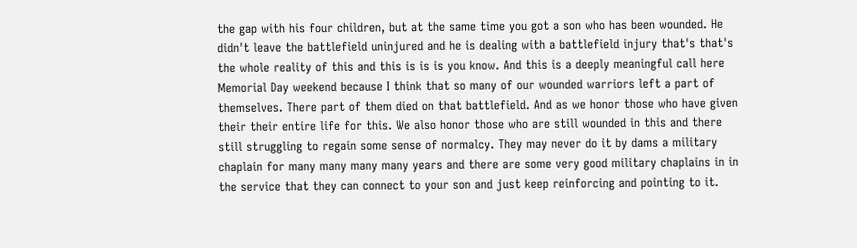the gap with his four children, but at the same time you got a son who has been wounded. He didn't leave the battlefield uninjured and he is dealing with a battlefield injury that's that's the whole reality of this and this is is is you know. And this is a deeply meaningful call here Memorial Day weekend because I think that so many of our wounded warriors left a part of themselves. There part of them died on that battlefield. And as we honor those who have given their their entire life for this. We also honor those who are still wounded in this and there still struggling to regain some sense of normalcy. They may never do it by dams a military chaplain for many many many many years and there are some very good military chaplains in in the service that they can connect to your son and just keep reinforcing and pointing to it.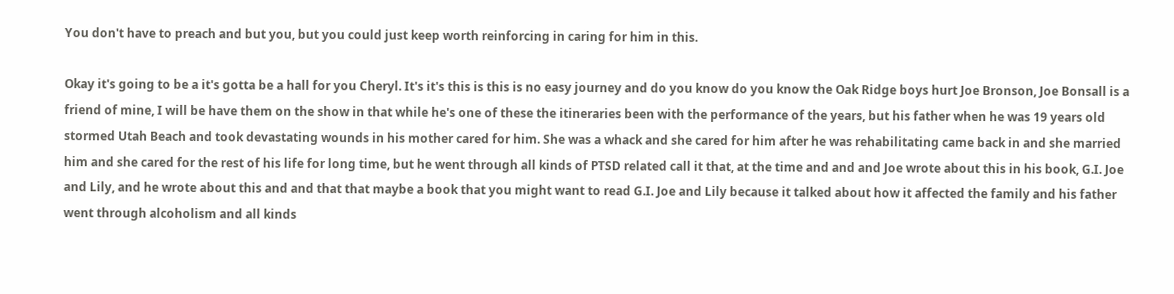You don't have to preach and but you, but you could just keep worth reinforcing in caring for him in this.

Okay it's going to be a it's gotta be a hall for you Cheryl. It's it's this is this is no easy journey and do you know do you know the Oak Ridge boys hurt Joe Bronson, Joe Bonsall is a friend of mine, I will be have them on the show in that while he's one of these the itineraries been with the performance of the years, but his father when he was 19 years old stormed Utah Beach and took devastating wounds in his mother cared for him. She was a whack and she cared for him after he was rehabilitating came back in and she married him and she cared for the rest of his life for long time, but he went through all kinds of PTSD related call it that, at the time and and and Joe wrote about this in his book, G.I. Joe and Lily, and he wrote about this and and that that maybe a book that you might want to read G.I. Joe and Lily because it talked about how it affected the family and his father went through alcoholism and all kinds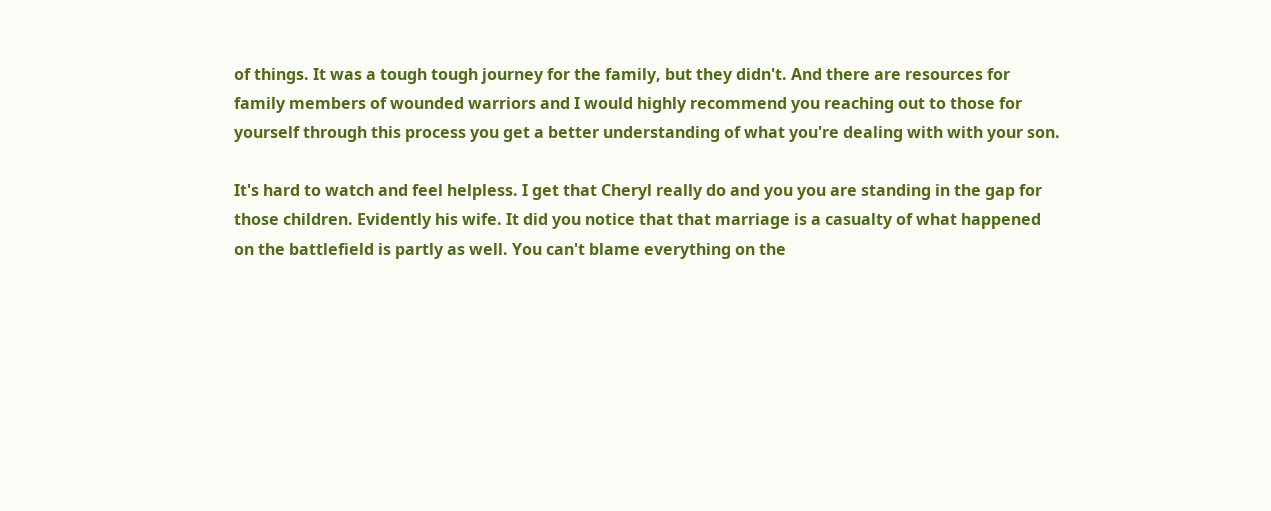of things. It was a tough tough journey for the family, but they didn't. And there are resources for family members of wounded warriors and I would highly recommend you reaching out to those for yourself through this process you get a better understanding of what you're dealing with with your son.

It's hard to watch and feel helpless. I get that Cheryl really do and you you are standing in the gap for those children. Evidently his wife. It did you notice that that marriage is a casualty of what happened on the battlefield is partly as well. You can't blame everything on the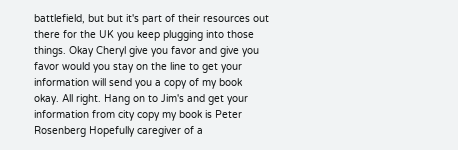battlefield, but but it's part of their resources out there for the UK you keep plugging into those things. Okay Cheryl give you favor and give you favor would you stay on the line to get your information will send you a copy of my book okay. All right. Hang on to Jim's and get your information from city copy my book is Peter Rosenberg Hopefully caregiver of a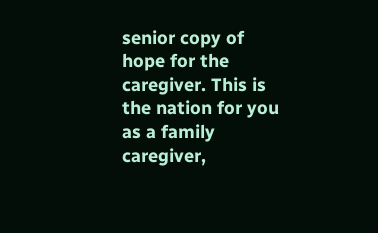senior copy of hope for the caregiver. This is the nation for you as a family caregiver,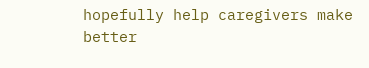hopefully help caregivers make better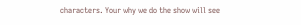characters. Your why we do the show will see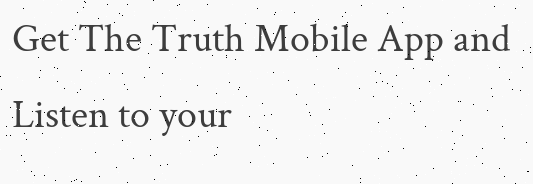Get The Truth Mobile App and Listen to your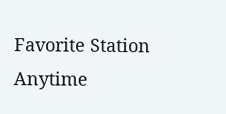Favorite Station Anytime